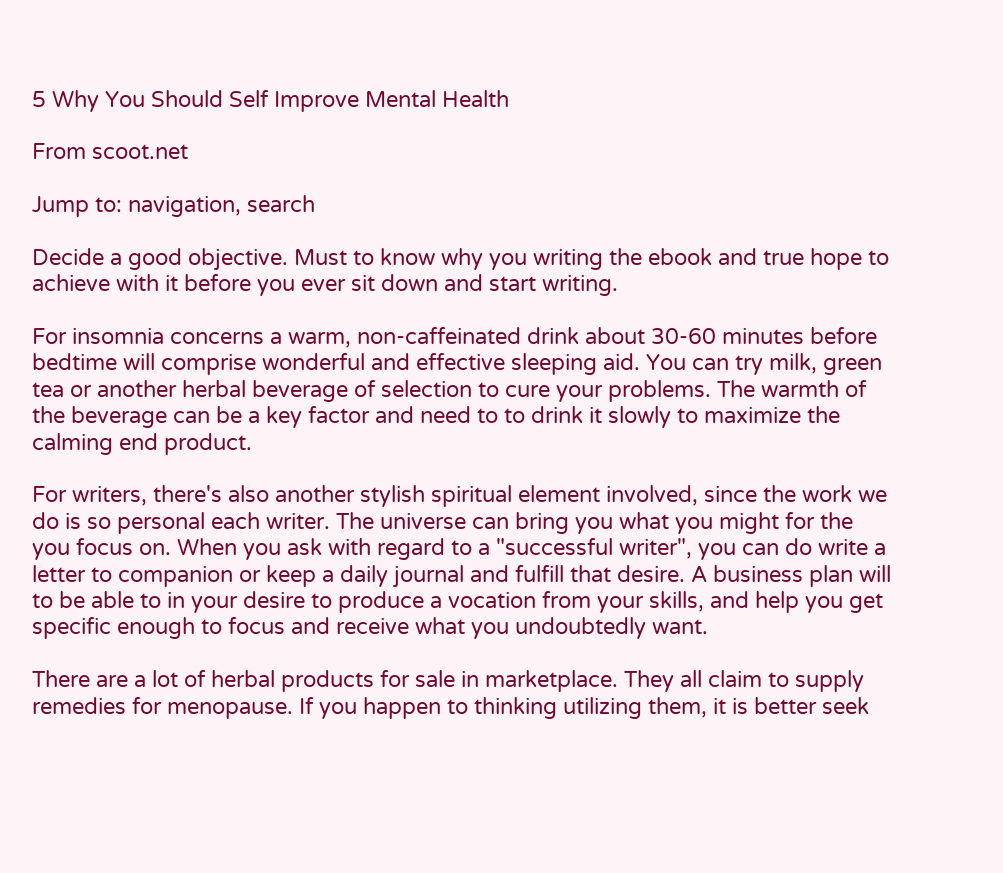5 Why You Should Self Improve Mental Health

From scoot.net

Jump to: navigation, search

Decide a good objective. Must to know why you writing the ebook and true hope to achieve with it before you ever sit down and start writing.

For insomnia concerns a warm, non-caffeinated drink about 30-60 minutes before bedtime will comprise wonderful and effective sleeping aid. You can try milk, green tea or another herbal beverage of selection to cure your problems. The warmth of the beverage can be a key factor and need to to drink it slowly to maximize the calming end product.

For writers, there's also another stylish spiritual element involved, since the work we do is so personal each writer. The universe can bring you what you might for the you focus on. When you ask with regard to a "successful writer", you can do write a letter to companion or keep a daily journal and fulfill that desire. A business plan will to be able to in your desire to produce a vocation from your skills, and help you get specific enough to focus and receive what you undoubtedly want.

There are a lot of herbal products for sale in marketplace. They all claim to supply remedies for menopause. If you happen to thinking utilizing them, it is better seek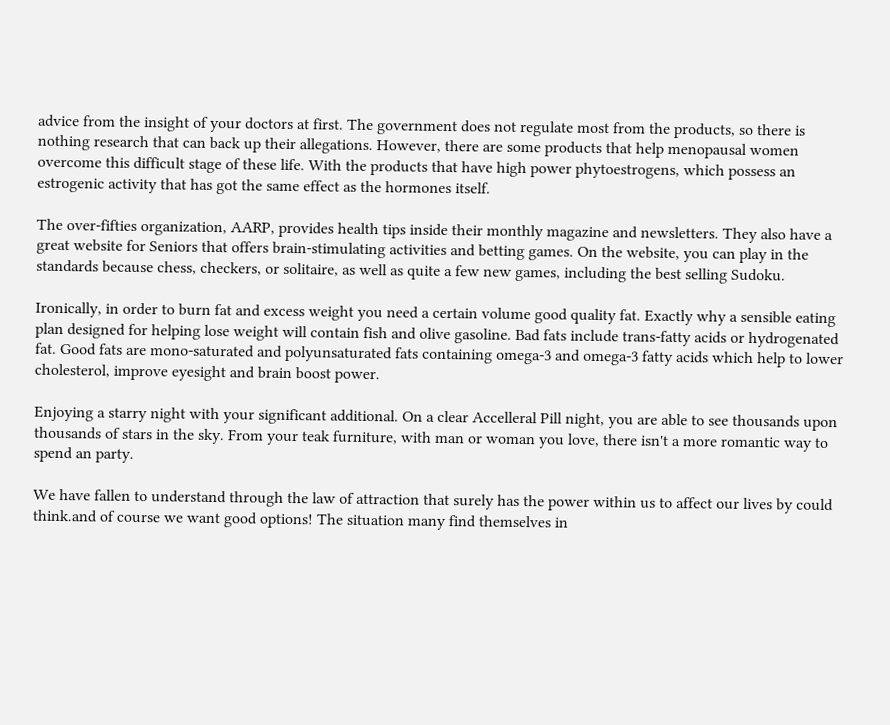advice from the insight of your doctors at first. The government does not regulate most from the products, so there is nothing research that can back up their allegations. However, there are some products that help menopausal women overcome this difficult stage of these life. With the products that have high power phytoestrogens, which possess an estrogenic activity that has got the same effect as the hormones itself.

The over-fifties organization, AARP, provides health tips inside their monthly magazine and newsletters. They also have a great website for Seniors that offers brain-stimulating activities and betting games. On the website, you can play in the standards because chess, checkers, or solitaire, as well as quite a few new games, including the best selling Sudoku.

Ironically, in order to burn fat and excess weight you need a certain volume good quality fat. Exactly why a sensible eating plan designed for helping lose weight will contain fish and olive gasoline. Bad fats include trans-fatty acids or hydrogenated fat. Good fats are mono-saturated and polyunsaturated fats containing omega-3 and omega-3 fatty acids which help to lower cholesterol, improve eyesight and brain boost power.

Enjoying a starry night with your significant additional. On a clear Accelleral Pill night, you are able to see thousands upon thousands of stars in the sky. From your teak furniture, with man or woman you love, there isn't a more romantic way to spend an party.

We have fallen to understand through the law of attraction that surely has the power within us to affect our lives by could think.and of course we want good options! The situation many find themselves in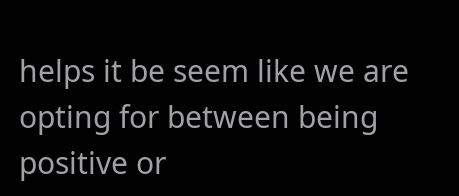helps it be seem like we are opting for between being positive or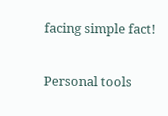facing simple fact!

Personal tools